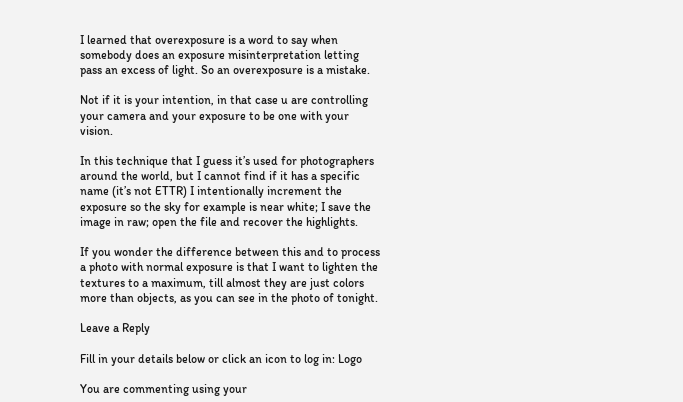I learned that overexposure is a word to say when somebody does an exposure misinterpretation letting pass an excess of light. So an overexposure is a mistake.

Not if it is your intention, in that case u are controlling your camera and your exposure to be one with your vision.

In this technique that I guess it’s used for photographers around the world, but I cannot find if it has a specific name (it’s not ETTR) I intentionally increment the exposure so the sky for example is near white; I save the image in raw; open the file and recover the highlights.

If you wonder the difference between this and to process a photo with normal exposure is that I want to lighten the textures to a maximum, till almost they are just colors more than objects, as you can see in the photo of tonight.

Leave a Reply

Fill in your details below or click an icon to log in: Logo

You are commenting using your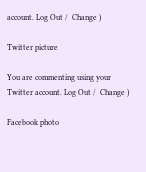account. Log Out /  Change )

Twitter picture

You are commenting using your Twitter account. Log Out /  Change )

Facebook photo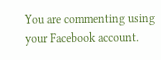You are commenting using your Facebook account.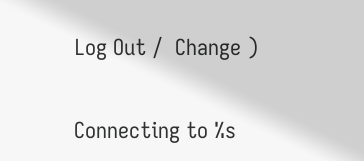Log Out /  Change )

Connecting to %s